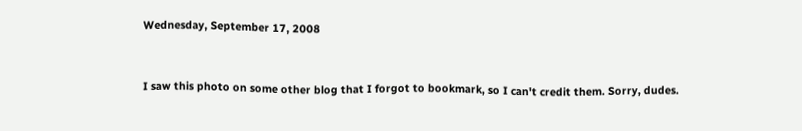Wednesday, September 17, 2008


I saw this photo on some other blog that I forgot to bookmark, so I can't credit them. Sorry, dudes.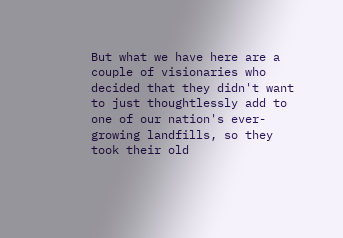But what we have here are a couple of visionaries who decided that they didn't want to just thoughtlessly add to one of our nation's ever-growing landfills, so they took their old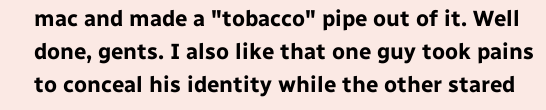mac and made a "tobacco" pipe out of it. Well done, gents. I also like that one guy took pains to conceal his identity while the other stared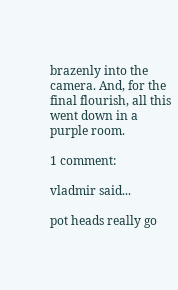brazenly into the camera. And, for the final flourish, all this went down in a purple room.

1 comment:

vladmir said...

pot heads really go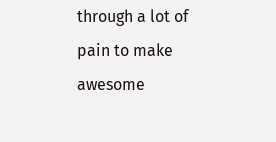through a lot of pain to make awesome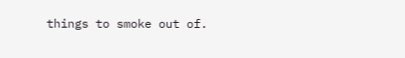things to smoke out of.